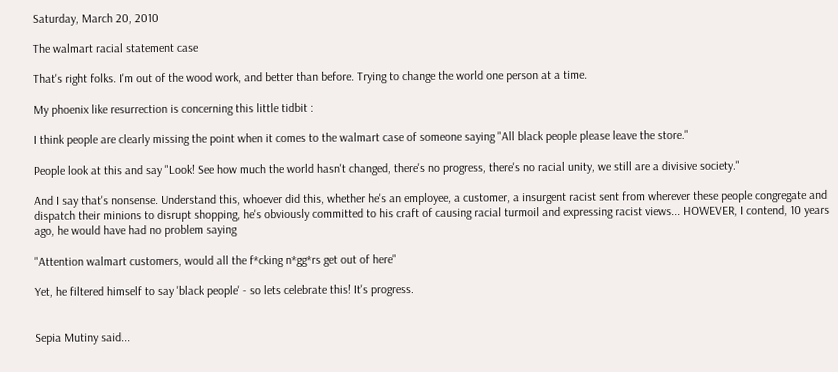Saturday, March 20, 2010

The walmart racial statement case

That's right folks. I'm out of the wood work, and better than before. Trying to change the world one person at a time.

My phoenix like resurrection is concerning this little tidbit :

I think people are clearly missing the point when it comes to the walmart case of someone saying "All black people please leave the store."

People look at this and say "Look! See how much the world hasn't changed, there's no progress, there's no racial unity, we still are a divisive society."

And I say that's nonsense. Understand this, whoever did this, whether he's an employee, a customer, a insurgent racist sent from wherever these people congregate and dispatch their minions to disrupt shopping, he's obviously committed to his craft of causing racial turmoil and expressing racist views... HOWEVER, I contend, 10 years ago, he would have had no problem saying

"Attention walmart customers, would all the f*cking n*gg*rs get out of here"

Yet, he filtered himself to say 'black people' - so lets celebrate this! It's progress.


Sepia Mutiny said...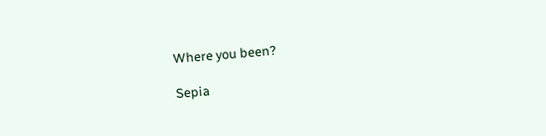Where you been?

Sepia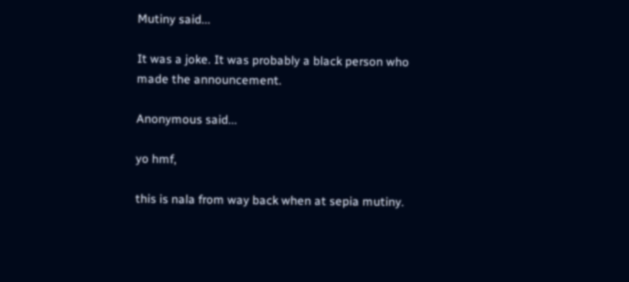Mutiny said...

It was a joke. It was probably a black person who made the announcement.

Anonymous said...

yo hmf,

this is nala from way back when at sepia mutiny.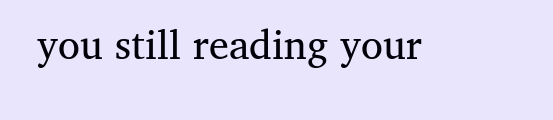you still reading your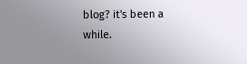blog? it's been a while.